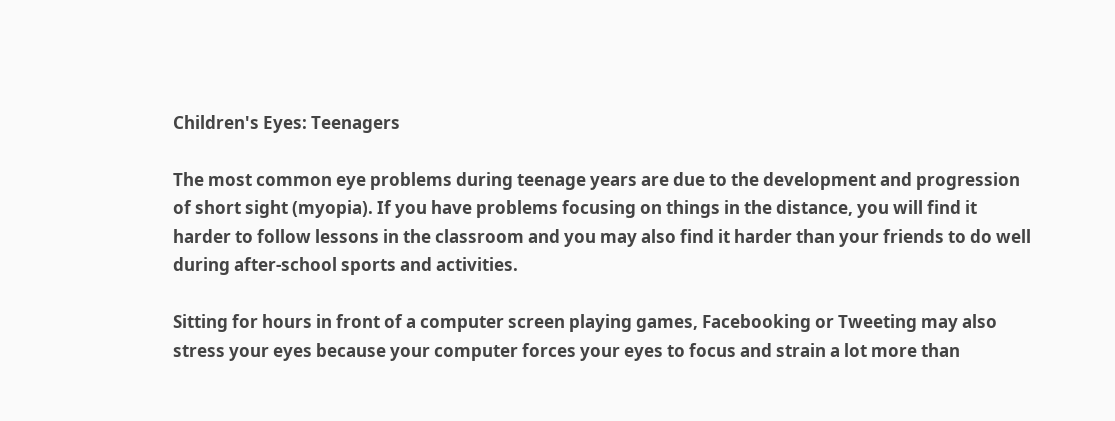Children's Eyes: Teenagers

The most common eye problems during teenage years are due to the development and progression of short sight (myopia). If you have problems focusing on things in the distance, you will find it harder to follow lessons in the classroom and you may also find it harder than your friends to do well during after-school sports and activities.

Sitting for hours in front of a computer screen playing games, Facebooking or Tweeting may also stress your eyes because your computer forces your eyes to focus and strain a lot more than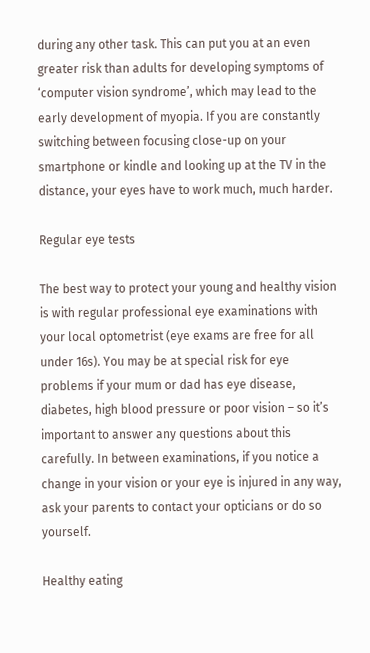during any other task. This can put you at an even greater risk than adults for developing symptoms of ‘computer vision syndrome’, which may lead to the early development of myopia. If you are constantly switching between focusing close-up on your smartphone or kindle and looking up at the TV in the distance, your eyes have to work much, much harder.

Regular eye tests

The best way to protect your young and healthy vision is with regular professional eye examinations with your local optometrist (eye exams are free for all under 16s). You may be at special risk for eye problems if your mum or dad has eye disease, diabetes, high blood pressure or poor vision – so it’s important to answer any questions about this carefully. In between examinations, if you notice a change in your vision or your eye is injured in any way, ask your parents to contact your opticians or do so yourself.

Healthy eating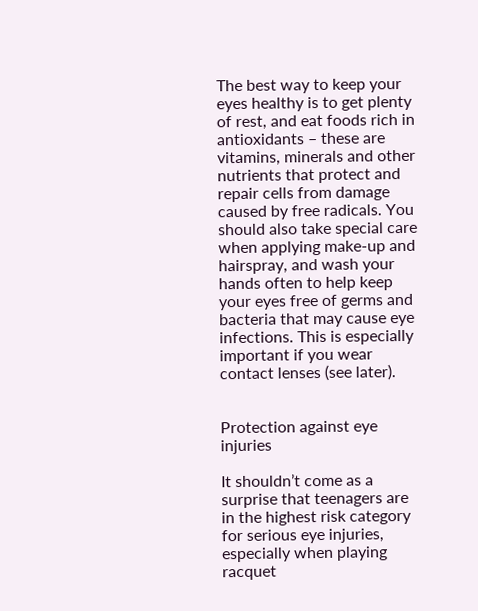The best way to keep your eyes healthy is to get plenty of rest, and eat foods rich in antioxidants – these are vitamins, minerals and other nutrients that protect and repair cells from damage caused by free radicals. You should also take special care when applying make-up and hairspray, and wash your hands often to help keep your eyes free of germs and bacteria that may cause eye infections. This is especially important if you wear contact lenses (see later).


Protection against eye injuries

It shouldn’t come as a surprise that teenagers are in the highest risk category for serious eye injuries, especially when playing racquet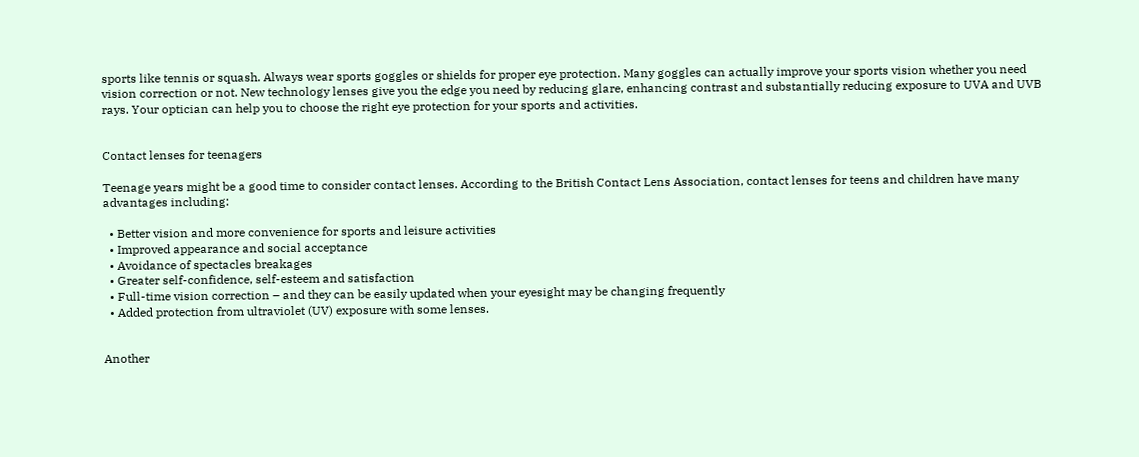sports like tennis or squash. Always wear sports goggles or shields for proper eye protection. Many goggles can actually improve your sports vision whether you need vision correction or not. New technology lenses give you the edge you need by reducing glare, enhancing contrast and substantially reducing exposure to UVA and UVB rays. Your optician can help you to choose the right eye protection for your sports and activities.


Contact lenses for teenagers

Teenage years might be a good time to consider contact lenses. According to the British Contact Lens Association, contact lenses for teens and children have many advantages including:

  • Better vision and more convenience for sports and leisure activities
  • Improved appearance and social acceptance
  • Avoidance of spectacles breakages
  • Greater self-confidence, self-esteem and satisfaction
  • Full-time vision correction – and they can be easily updated when your eyesight may be changing frequently
  • Added protection from ultraviolet (UV) exposure with some lenses.


Another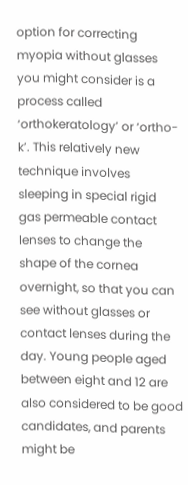option for correcting myopia without glasses you might consider is a process called ‘orthokeratology’ or ‘ortho-k’. This relatively new technique involves sleeping in special rigid gas permeable contact lenses to change the shape of the cornea overnight, so that you can see without glasses or contact lenses during the day. Young people aged between eight and 12 are also considered to be good candidates, and parents might be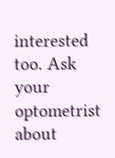interested too. Ask your optometrist about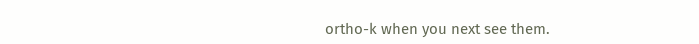ortho-k when you next see them.